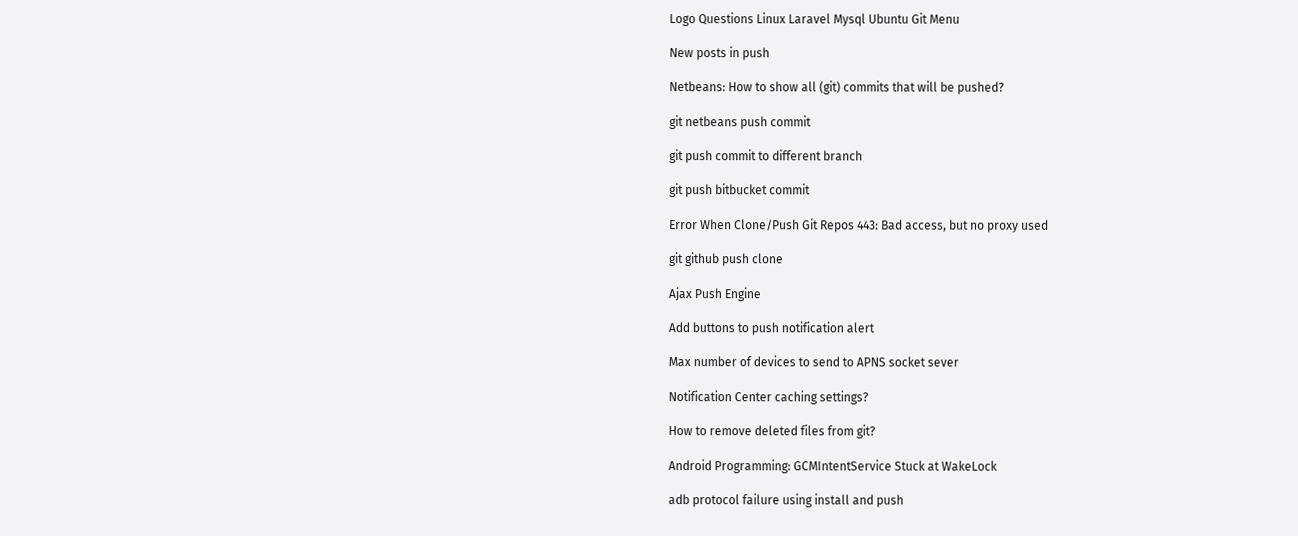Logo Questions Linux Laravel Mysql Ubuntu Git Menu

New posts in push

Netbeans: How to show all (git) commits that will be pushed?

git netbeans push commit

git push commit to different branch

git push bitbucket commit

Error When Clone/Push Git Repos 443: Bad access, but no proxy used

git github push clone

Ajax Push Engine

Add buttons to push notification alert

Max number of devices to send to APNS socket sever

Notification Center caching settings?

How to remove deleted files from git?

Android Programming: GCMIntentService Stuck at WakeLock

adb protocol failure using install and push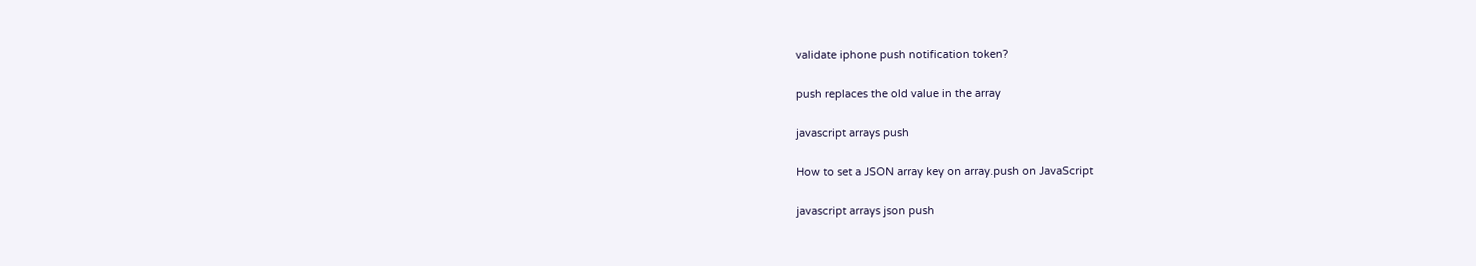validate iphone push notification token?

push replaces the old value in the array

javascript arrays push

How to set a JSON array key on array.push on JavaScript

javascript arrays json push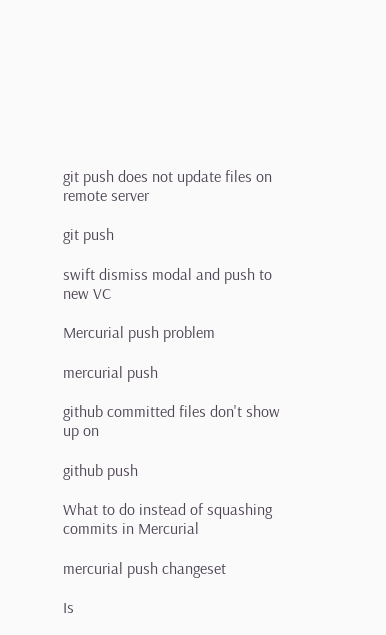git push does not update files on remote server

git push

swift dismiss modal and push to new VC

Mercurial push problem

mercurial push

github committed files don't show up on

github push

What to do instead of squashing commits in Mercurial

mercurial push changeset

Is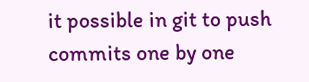it possible in git to push commits one by one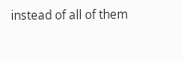instead of all of them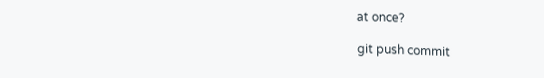at once?

git push commit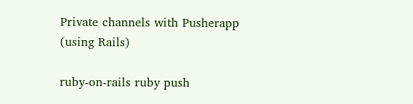Private channels with Pusherapp (using Rails)

ruby-on-rails ruby push